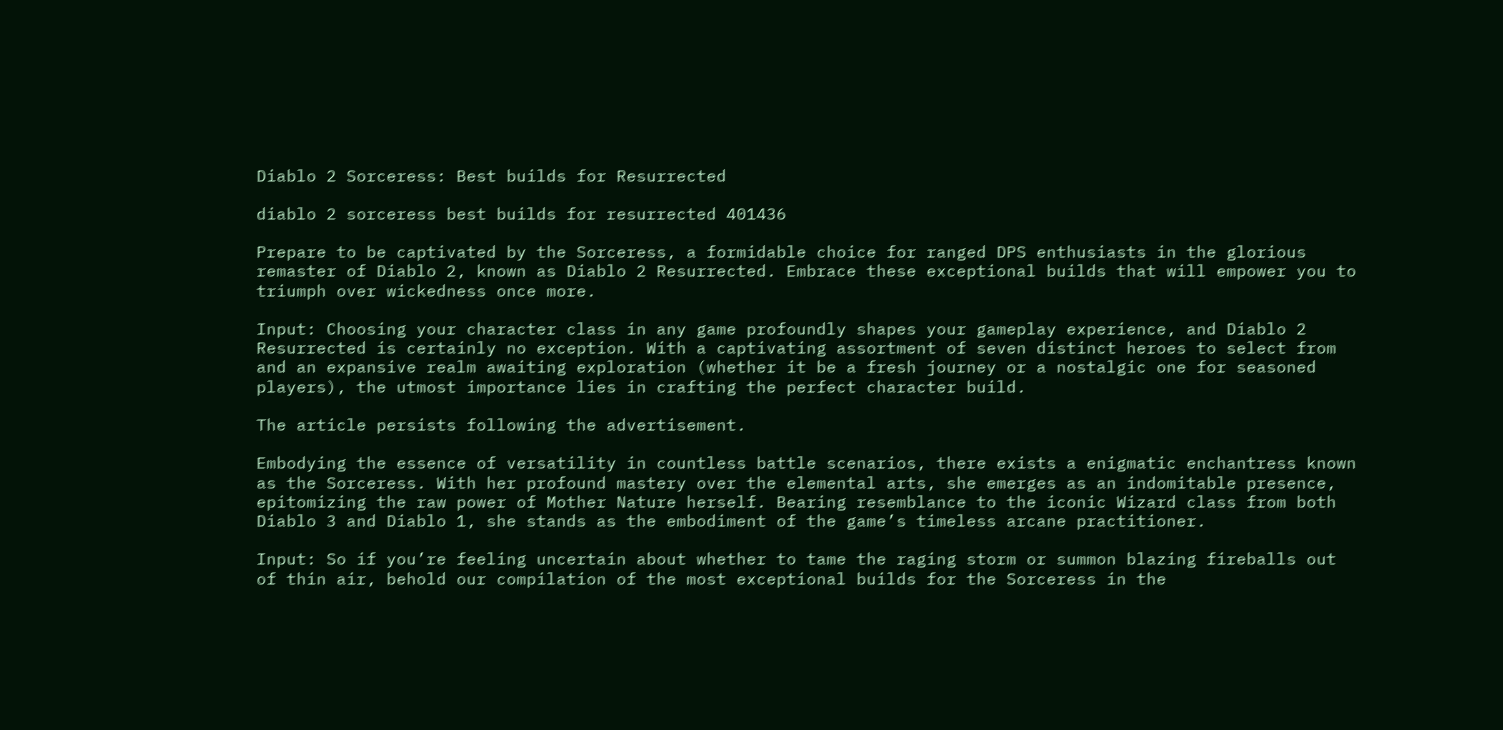Diablo 2 Sorceress: Best builds for Resurrected

diablo 2 sorceress best builds for resurrected 401436

Prepare to be captivated by the Sorceress, a formidable choice for ranged DPS enthusiasts in the glorious remaster of Diablo 2, known as Diablo 2 Resurrected. Embrace these exceptional builds that will empower you to triumph over wickedness once more.

Input: Choosing your character class in any game profoundly shapes your gameplay experience, and Diablo 2 Resurrected is certainly no exception. With a captivating assortment of seven distinct heroes to select from and an expansive realm awaiting exploration (whether it be a fresh journey or a nostalgic one for seasoned players), the utmost importance lies in crafting the perfect character build.

The article persists following the advertisement.

Embodying the essence of versatility in countless battle scenarios, there exists a enigmatic enchantress known as the Sorceress. With her profound mastery over the elemental arts, she emerges as an indomitable presence, epitomizing the raw power of Mother Nature herself. Bearing resemblance to the iconic Wizard class from both Diablo 3 and Diablo 1, she stands as the embodiment of the game’s timeless arcane practitioner.

Input: So if you’re feeling uncertain about whether to tame the raging storm or summon blazing fireballs out of thin air, behold our compilation of the most exceptional builds for the Sorceress in the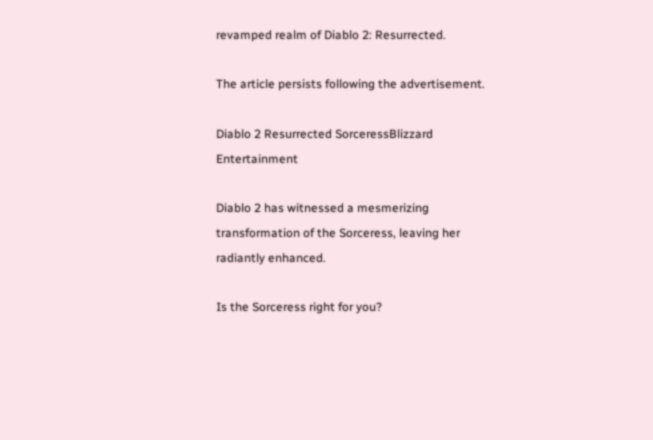revamped realm of Diablo 2: Resurrected.

The article persists following the advertisement.

Diablo 2 Resurrected SorceressBlizzard Entertainment

Diablo 2 has witnessed a mesmerizing transformation of the Sorceress, leaving her radiantly enhanced.

Is the Sorceress right for you?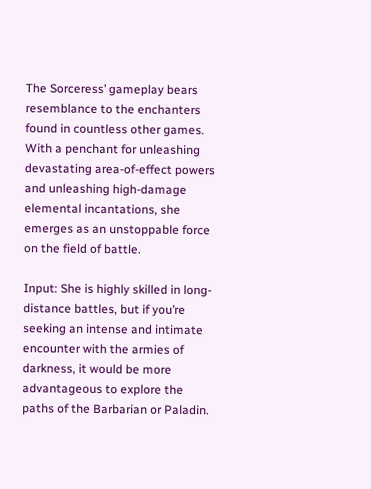The Sorceress’ gameplay bears resemblance to the enchanters found in countless other games. With a penchant for unleashing devastating area-of-effect powers and unleashing high-damage elemental incantations, she emerges as an unstoppable force on the field of battle.

Input: She is highly skilled in long-distance battles, but if you’re seeking an intense and intimate encounter with the armies of darkness, it would be more advantageous to explore the paths of the Barbarian or Paladin.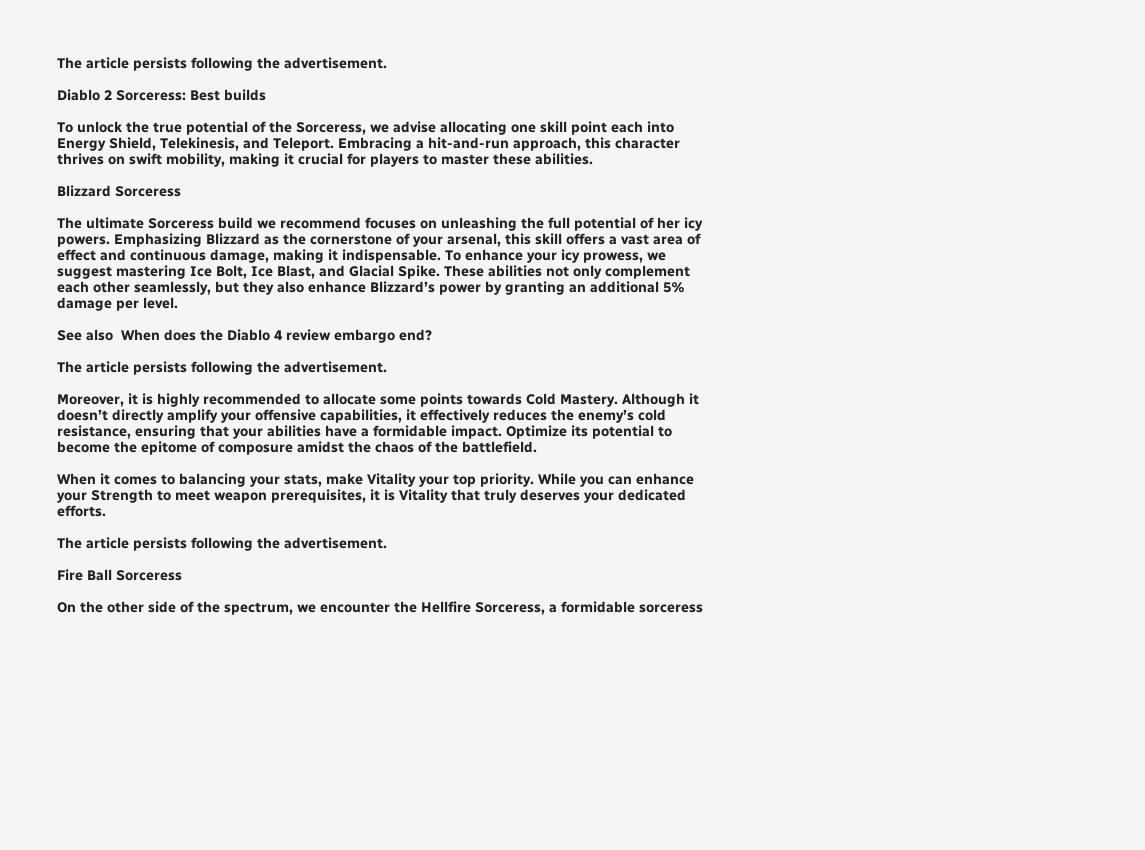The article persists following the advertisement.

Diablo 2 Sorceress: Best builds

To unlock the true potential of the Sorceress, we advise allocating one skill point each into Energy Shield, Telekinesis, and Teleport. Embracing a hit-and-run approach, this character thrives on swift mobility, making it crucial for players to master these abilities.

Blizzard Sorceress

The ultimate Sorceress build we recommend focuses on unleashing the full potential of her icy powers. Emphasizing Blizzard as the cornerstone of your arsenal, this skill offers a vast area of effect and continuous damage, making it indispensable. To enhance your icy prowess, we suggest mastering Ice Bolt, Ice Blast, and Glacial Spike. These abilities not only complement each other seamlessly, but they also enhance Blizzard’s power by granting an additional 5% damage per level.

See also  When does the Diablo 4 review embargo end?

The article persists following the advertisement.

Moreover, it is highly recommended to allocate some points towards Cold Mastery. Although it doesn’t directly amplify your offensive capabilities, it effectively reduces the enemy’s cold resistance, ensuring that your abilities have a formidable impact. Optimize its potential to become the epitome of composure amidst the chaos of the battlefield.

When it comes to balancing your stats, make Vitality your top priority. While you can enhance your Strength to meet weapon prerequisites, it is Vitality that truly deserves your dedicated efforts.

The article persists following the advertisement.

Fire Ball Sorceress

On the other side of the spectrum, we encounter the Hellfire Sorceress, a formidable sorceress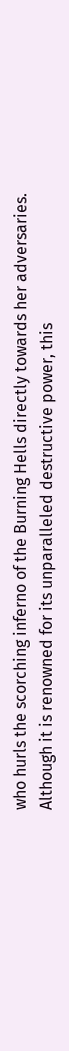who hurls the scorching inferno of the Burning Hells directly towards her adversaries. Although it is renowned for its unparalleled destructive power, this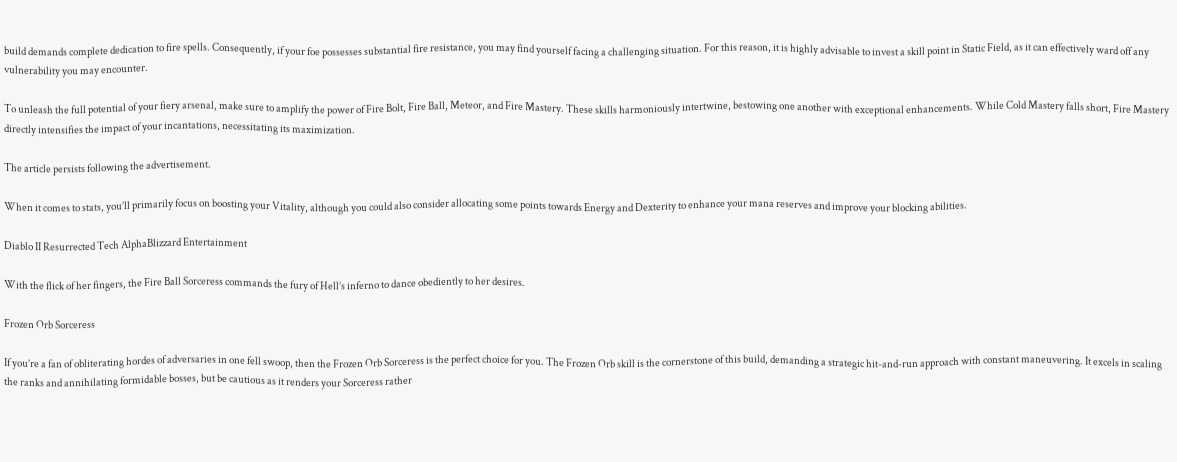build demands complete dedication to fire spells. Consequently, if your foe possesses substantial fire resistance, you may find yourself facing a challenging situation. For this reason, it is highly advisable to invest a skill point in Static Field, as it can effectively ward off any vulnerability you may encounter.

To unleash the full potential of your fiery arsenal, make sure to amplify the power of Fire Bolt, Fire Ball, Meteor, and Fire Mastery. These skills harmoniously intertwine, bestowing one another with exceptional enhancements. While Cold Mastery falls short, Fire Mastery directly intensifies the impact of your incantations, necessitating its maximization.

The article persists following the advertisement.

When it comes to stats, you’ll primarily focus on boosting your Vitality, although you could also consider allocating some points towards Energy and Dexterity to enhance your mana reserves and improve your blocking abilities.

Diablo II Resurrected Tech AlphaBlizzard Entertainment

With the flick of her fingers, the Fire Ball Sorceress commands the fury of Hell’s inferno to dance obediently to her desires.

Frozen Orb Sorceress

If you’re a fan of obliterating hordes of adversaries in one fell swoop, then the Frozen Orb Sorceress is the perfect choice for you. The Frozen Orb skill is the cornerstone of this build, demanding a strategic hit-and-run approach with constant maneuvering. It excels in scaling the ranks and annihilating formidable bosses, but be cautious as it renders your Sorceress rather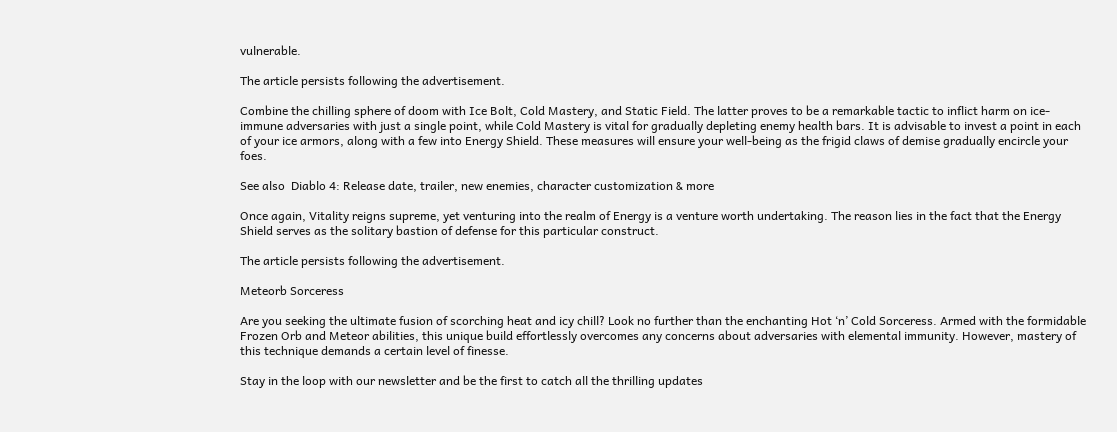vulnerable.

The article persists following the advertisement.

Combine the chilling sphere of doom with Ice Bolt, Cold Mastery, and Static Field. The latter proves to be a remarkable tactic to inflict harm on ice-immune adversaries with just a single point, while Cold Mastery is vital for gradually depleting enemy health bars. It is advisable to invest a point in each of your ice armors, along with a few into Energy Shield. These measures will ensure your well-being as the frigid claws of demise gradually encircle your foes.

See also  Diablo 4: Release date, trailer, new enemies, character customization & more

Once again, Vitality reigns supreme, yet venturing into the realm of Energy is a venture worth undertaking. The reason lies in the fact that the Energy Shield serves as the solitary bastion of defense for this particular construct.

The article persists following the advertisement.

Meteorb Sorceress

Are you seeking the ultimate fusion of scorching heat and icy chill? Look no further than the enchanting Hot ‘n’ Cold Sorceress. Armed with the formidable Frozen Orb and Meteor abilities, this unique build effortlessly overcomes any concerns about adversaries with elemental immunity. However, mastery of this technique demands a certain level of finesse.

Stay in the loop with our newsletter and be the first to catch all the thrilling updates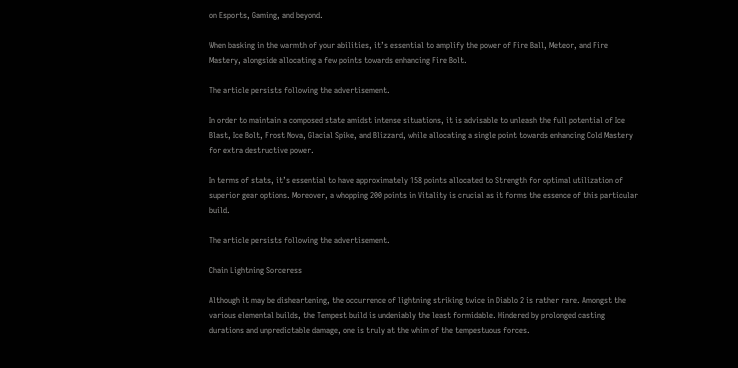on Esports, Gaming, and beyond.

When basking in the warmth of your abilities, it’s essential to amplify the power of Fire Ball, Meteor, and Fire Mastery, alongside allocating a few points towards enhancing Fire Bolt.

The article persists following the advertisement.

In order to maintain a composed state amidst intense situations, it is advisable to unleash the full potential of Ice Blast, Ice Bolt, Frost Nova, Glacial Spike, and Blizzard, while allocating a single point towards enhancing Cold Mastery for extra destructive power.

In terms of stats, it’s essential to have approximately 158 points allocated to Strength for optimal utilization of superior gear options. Moreover, a whopping 200 points in Vitality is crucial as it forms the essence of this particular build.

The article persists following the advertisement.

Chain Lightning Sorceress

Although it may be disheartening, the occurrence of lightning striking twice in Diablo 2 is rather rare. Amongst the various elemental builds, the Tempest build is undeniably the least formidable. Hindered by prolonged casting durations and unpredictable damage, one is truly at the whim of the tempestuous forces.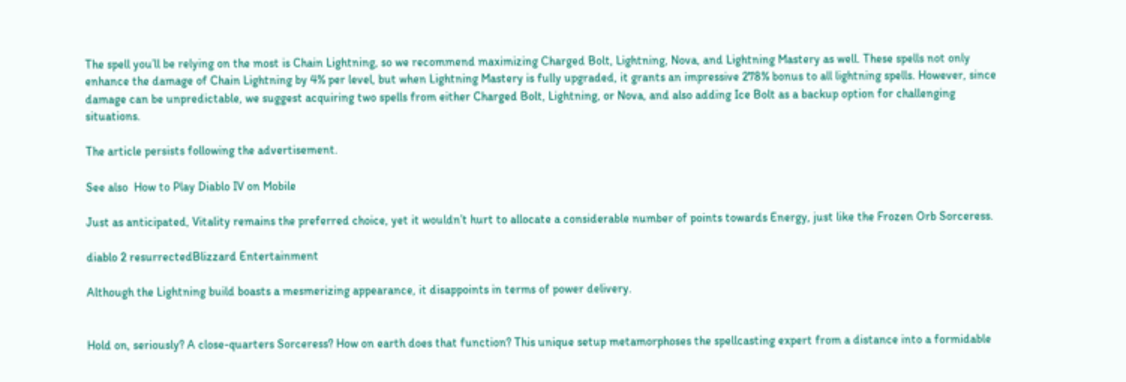The spell you’ll be relying on the most is Chain Lightning, so we recommend maximizing Charged Bolt, Lightning, Nova, and Lightning Mastery as well. These spells not only enhance the damage of Chain Lightning by 4% per level, but when Lightning Mastery is fully upgraded, it grants an impressive 278% bonus to all lightning spells. However, since damage can be unpredictable, we suggest acquiring two spells from either Charged Bolt, Lightning, or Nova, and also adding Ice Bolt as a backup option for challenging situations.

The article persists following the advertisement.

See also  How to Play Diablo IV on Mobile

Just as anticipated, Vitality remains the preferred choice, yet it wouldn’t hurt to allocate a considerable number of points towards Energy, just like the Frozen Orb Sorceress.

diablo 2 resurrectedBlizzard Entertainment

Although the Lightning build boasts a mesmerizing appearance, it disappoints in terms of power delivery.


Hold on, seriously? A close-quarters Sorceress? How on earth does that function? This unique setup metamorphoses the spellcasting expert from a distance into a formidable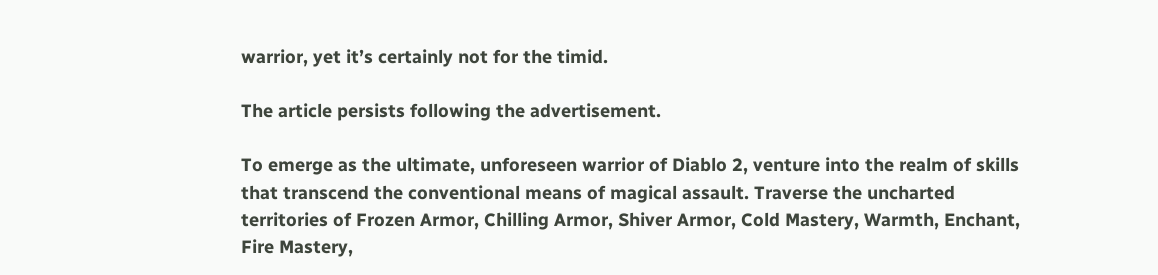warrior, yet it’s certainly not for the timid.

The article persists following the advertisement.

To emerge as the ultimate, unforeseen warrior of Diablo 2, venture into the realm of skills that transcend the conventional means of magical assault. Traverse the uncharted territories of Frozen Armor, Chilling Armor, Shiver Armor, Cold Mastery, Warmth, Enchant, Fire Mastery,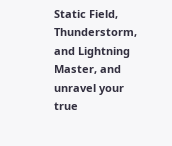Static Field, Thunderstorm, and Lightning Master, and unravel your true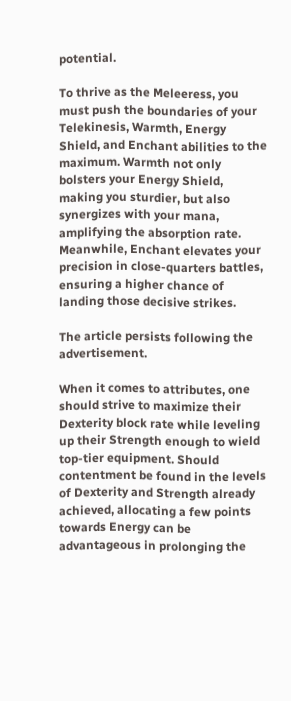potential.

To thrive as the Meleeress, you must push the boundaries of your Telekinesis, Warmth, Energy Shield, and Enchant abilities to the maximum. Warmth not only bolsters your Energy Shield, making you sturdier, but also synergizes with your mana, amplifying the absorption rate. Meanwhile, Enchant elevates your precision in close-quarters battles, ensuring a higher chance of landing those decisive strikes.

The article persists following the advertisement.

When it comes to attributes, one should strive to maximize their Dexterity block rate while leveling up their Strength enough to wield top-tier equipment. Should contentment be found in the levels of Dexterity and Strength already achieved, allocating a few points towards Energy can be advantageous in prolonging the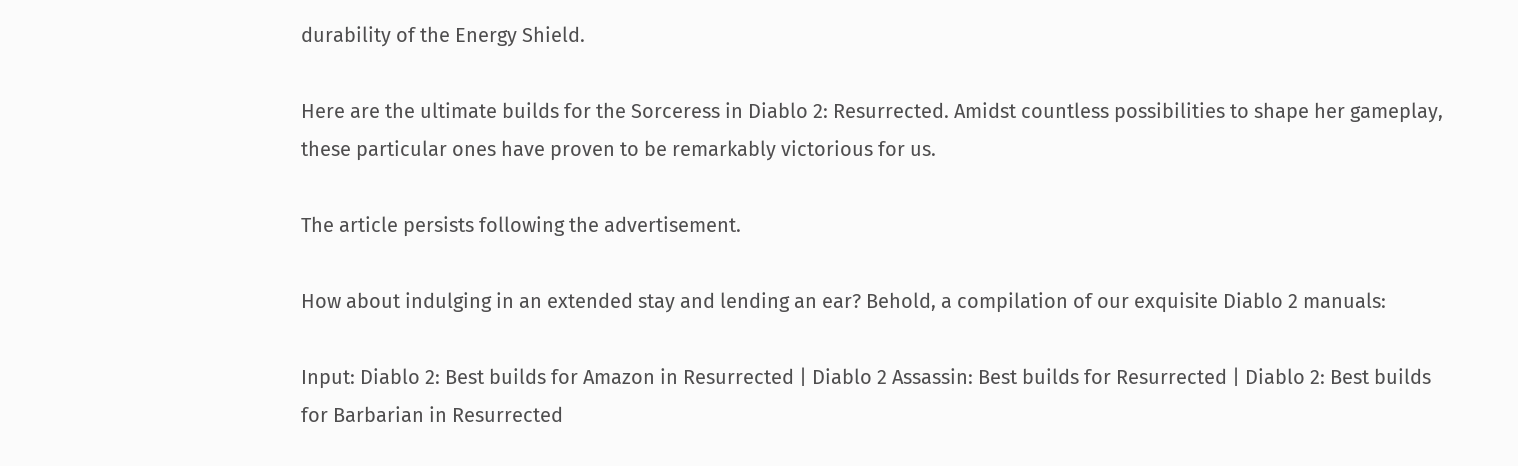durability of the Energy Shield.

Here are the ultimate builds for the Sorceress in Diablo 2: Resurrected. Amidst countless possibilities to shape her gameplay, these particular ones have proven to be remarkably victorious for us.

The article persists following the advertisement.

How about indulging in an extended stay and lending an ear? Behold, a compilation of our exquisite Diablo 2 manuals:

Input: Diablo 2: Best builds for Amazon in Resurrected | Diablo 2 Assassin: Best builds for Resurrected | Diablo 2: Best builds for Barbarian in Resurrected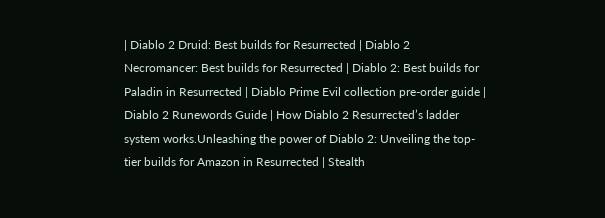| Diablo 2 Druid: Best builds for Resurrected | Diablo 2 Necromancer: Best builds for Resurrected | Diablo 2: Best builds for Paladin in Resurrected | Diablo Prime Evil collection pre-order guide | Diablo 2 Runewords Guide | How Diablo 2 Resurrected’s ladder system works.Unleashing the power of Diablo 2: Unveiling the top-tier builds for Amazon in Resurrected | Stealth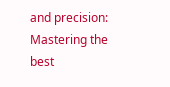and precision: Mastering the best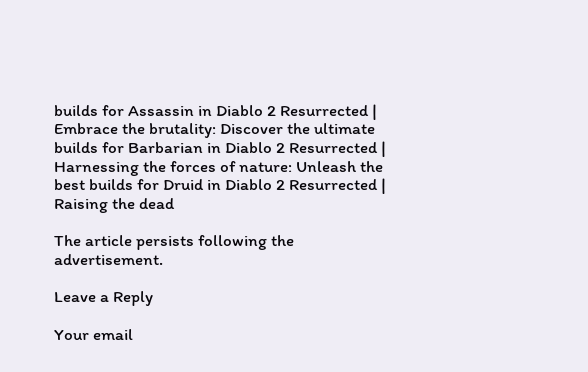builds for Assassin in Diablo 2 Resurrected | Embrace the brutality: Discover the ultimate builds for Barbarian in Diablo 2 Resurrected | Harnessing the forces of nature: Unleash the best builds for Druid in Diablo 2 Resurrected | Raising the dead

The article persists following the advertisement.

Leave a Reply

Your email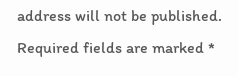address will not be published. Required fields are marked *